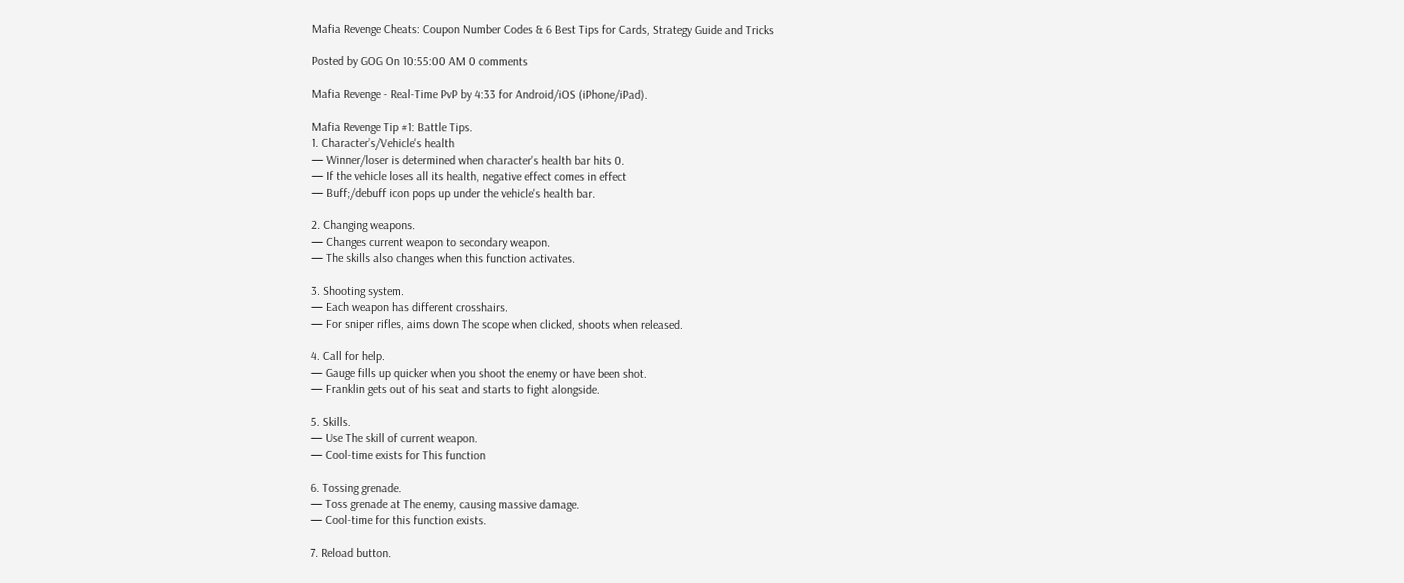Mafia Revenge Cheats: Coupon Number Codes & 6 Best Tips for Cards, Strategy Guide and Tricks

Posted by GOG On 10:55:00 AM 0 comments

Mafia Revenge - Real-Time PvP by 4:33 for Android/iOS (iPhone/iPad).

Mafia Revenge Tip #1: Battle Tips.
1. Character’s/Vehicle's health
— Winner/loser is determined when character's health bar hits 0.
— If the vehicle loses all its health, negative effect comes in effect
— Buff;/debuff icon pops up under the vehicle's health bar.

2. Changing weapons.
— Changes current weapon to secondary weapon.
— The skills also changes when this function activates.

3. Shooting system.
— Each weapon has different crosshairs.
— For sniper rifles, aims down The scope when clicked, shoots when released.

4. Call for help.
— Gauge fills up quicker when you shoot the enemy or have been shot.
— Franklin gets out of his seat and starts to fight alongside.

5. Skills.
— Use The skill of current weapon.
— Cool-time exists for This function

6. Tossing grenade.
— Toss grenade at The enemy, causing massive damage.
— Cool-time for this function exists.

7. Reload button.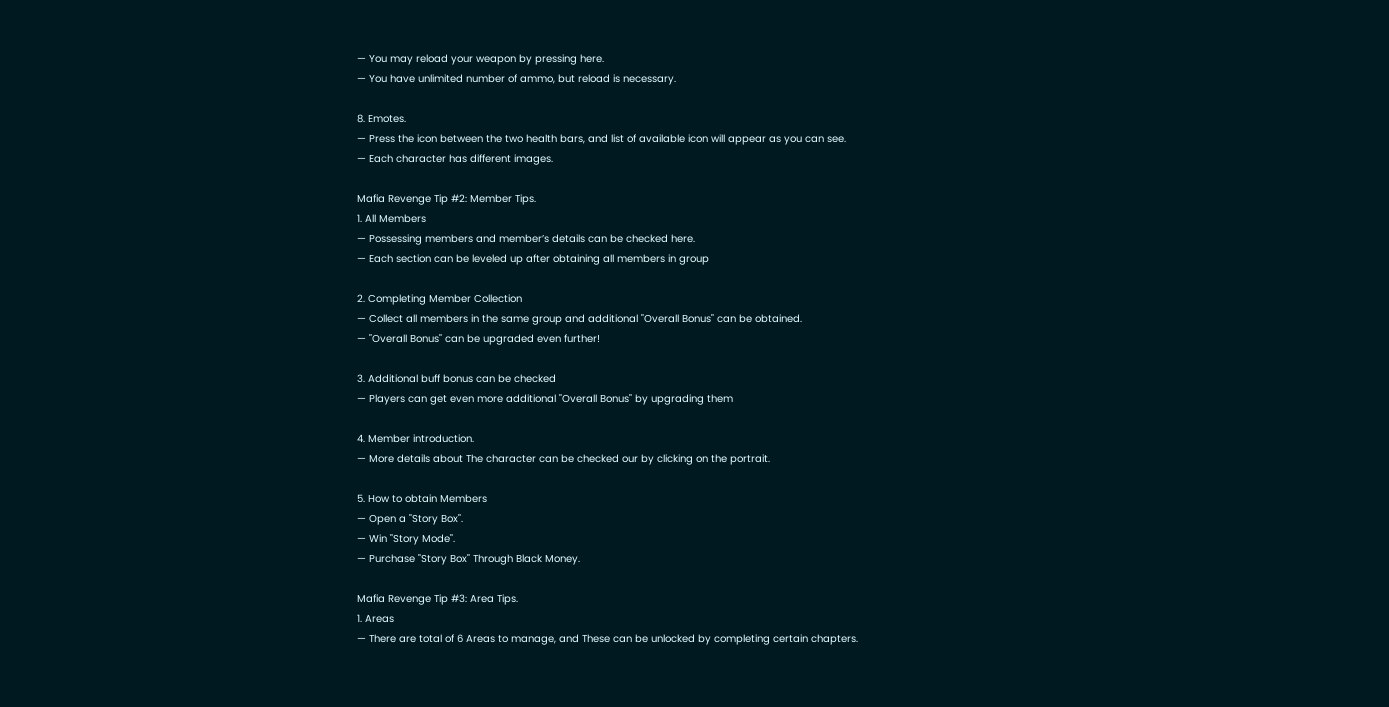— You may reload your weapon by pressing here.
— You have unlimited number of ammo, but reload is necessary.

8. Emotes.
— Press the icon between the two health bars, and list of available icon will appear as you can see.
— Each character has different images.

Mafia Revenge Tip #2: Member Tips.
1. All Members
— Possessing members and member’s details can be checked here.
— Each section can be leveled up after obtaining all members in group

2. Completing Member Collection
— Collect all members in the same group and additional "Overall Bonus" can be obtained.
— "Overall Bonus" can be upgraded even further!

3. Additional buff bonus can be checked
— Players can get even more additional "Overall Bonus" by upgrading them

4. Member introduction.
— More details about The character can be checked our by clicking on the portrait.

5. How to obtain Members
— Open a "Story Box".
— Win "Story Mode".
— Purchase "Story Box" Through Black Money.

Mafia Revenge Tip #3: Area Tips.
1. Areas
— There are total of 6 Areas to manage, and These can be unlocked by completing certain chapters.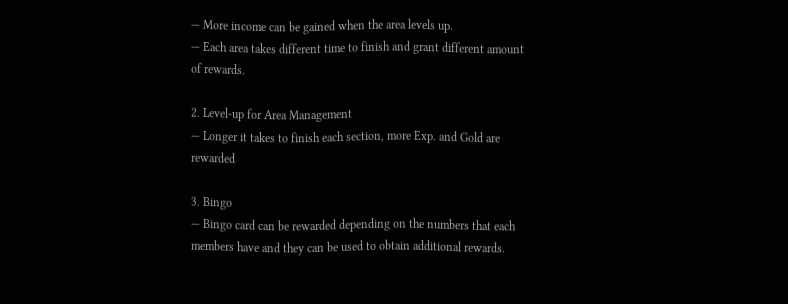— More income can be gained when the area levels up.
— Each area takes different time to finish and grant different amount of rewards.

2. Level-up for Area Management
— Longer it takes to finish each section, more Exp. and Gold are rewarded

3. Bingo
— Bingo card can be rewarded depending on the numbers that each members have and they can be used to obtain additional rewards.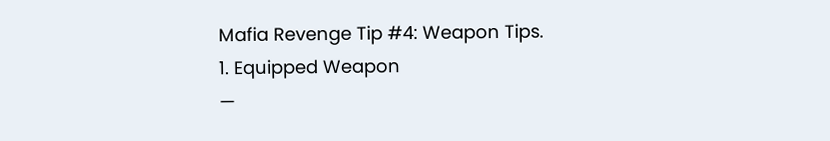Mafia Revenge Tip #4: Weapon Tips.
1. Equipped Weapon
—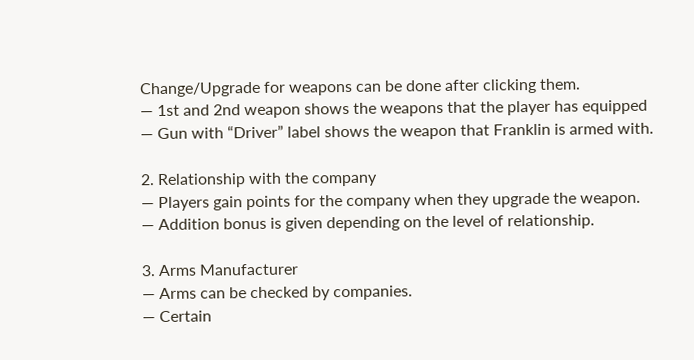Change/Upgrade for weapons can be done after clicking them.
— 1st and 2nd weapon shows the weapons that the player has equipped
— Gun with “Driver” label shows the weapon that Franklin is armed with.

2. Relationship with the company
— Players gain points for the company when they upgrade the weapon.
— Addition bonus is given depending on the level of relationship.

3. Arms Manufacturer
— Arms can be checked by companies.
— Certain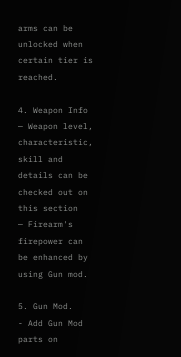arms can be unlocked when certain tier is reached.

4. Weapon Info
— Weapon level, characteristic, skill and details can be checked out on this section
— Firearm's firepower can be enhanced by using Gun mod.

5. Gun Mod.
- Add Gun Mod parts on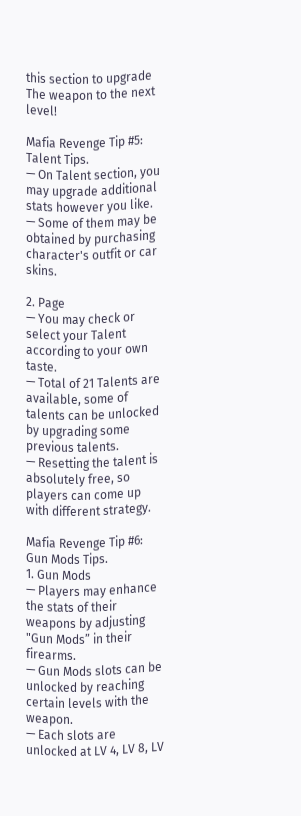this section to upgrade The weapon to the next level!

Mafia Revenge Tip #5: Talent Tips.
— On Talent section, you may upgrade additional stats however you like.
— Some of them may be obtained by purchasing character's outfit or car skins.

2. Page
— You may check or select your Talent according to your own taste.
— Total of 21 Talents are available, some of talents can be unlocked by upgrading some previous talents.
— Resetting the talent is absolutely free, so players can come up with different strategy.

Mafia Revenge Tip #6: Gun Mods Tips.
1. Gun Mods
— Players may enhance the stats of their weapons by adjusting "Gun Mods” in their firearms.
— Gun Mods slots can be unlocked by reaching certain levels with the weapon.
— Each slots are unlocked at LV 4, LV 8, LV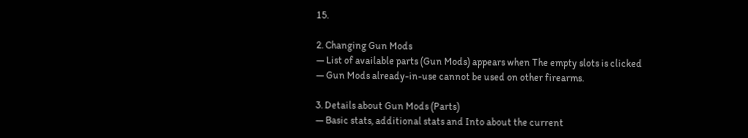15.

2. Changing Gun Mods
— List of available parts (Gun Mods) appears when The empty slots is clicked
— Gun Mods already-in-use cannot be used on other firearms.

3. Details about Gun Mods (Parts)
— Basic stats, additional stats and Into about the current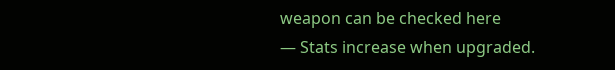weapon can be checked here
— Stats increase when upgraded.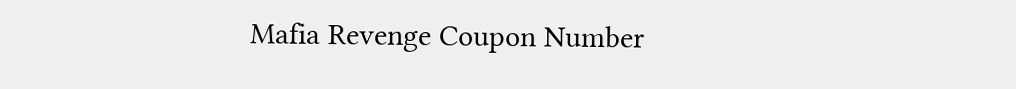Mafia Revenge Coupon Number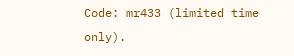Code: mr433 (limited time only).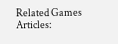Related Games Articles: